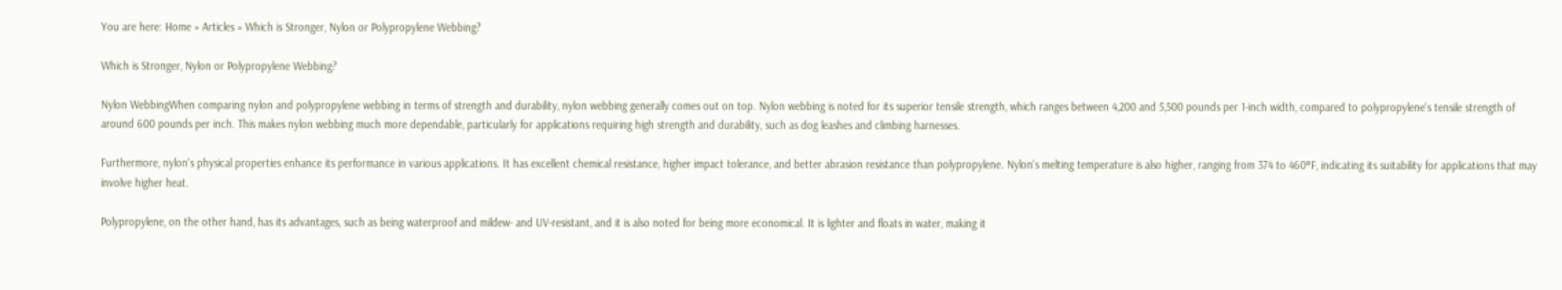You are here: Home » Articles » Which is Stronger, Nylon or Polypropylene Webbing?

Which is Stronger, Nylon or Polypropylene Webbing?

Nylon WebbingWhen comparing nylon and polypropylene webbing in terms of strength and durability, nylon webbing generally comes out on top. Nylon webbing is noted for its superior tensile strength, which ranges between 4,200 and 5,500 pounds per 1-inch width, compared to polypropylene's tensile strength of around 600 pounds per inch. This makes nylon webbing much more dependable, particularly for applications requiring high strength and durability, such as dog leashes and climbing harnesses.

Furthermore, nylon's physical properties enhance its performance in various applications. It has excellent chemical resistance, higher impact tolerance, and better abrasion resistance than polypropylene. Nylon's melting temperature is also higher, ranging from 374 to 460°F, indicating its suitability for applications that may involve higher heat.

Polypropylene, on the other hand, has its advantages, such as being waterproof and mildew- and UV-resistant, and it is also noted for being more economical. It is lighter and floats in water, making it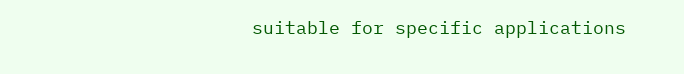suitable for specific applications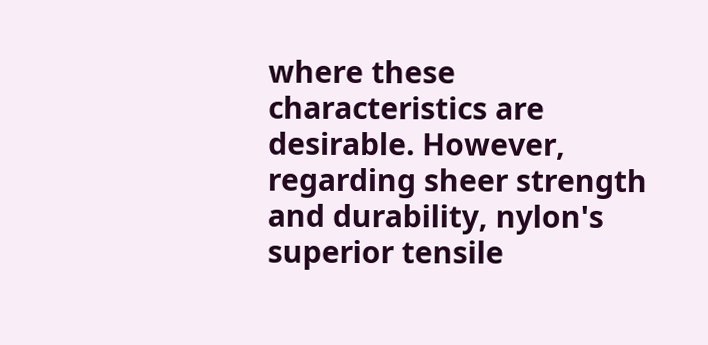where these characteristics are desirable. However, regarding sheer strength and durability, nylon's superior tensile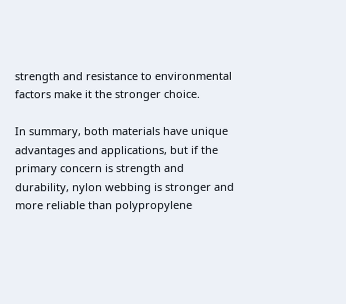strength and resistance to environmental factors make it the stronger choice.

In summary, both materials have unique advantages and applications, but if the primary concern is strength and durability, nylon webbing is stronger and more reliable than polypropylene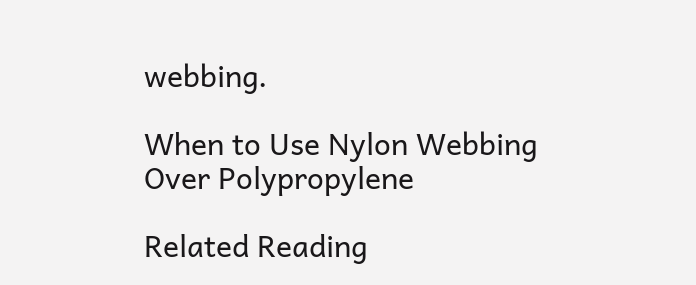webbing.

When to Use Nylon Webbing Over Polypropylene

Related Reading